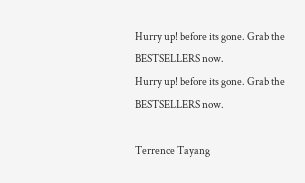Hurry up! before its gone. Grab the BESTSELLERS now.
Hurry up! before its gone. Grab the BESTSELLERS now.

Terrence Tayang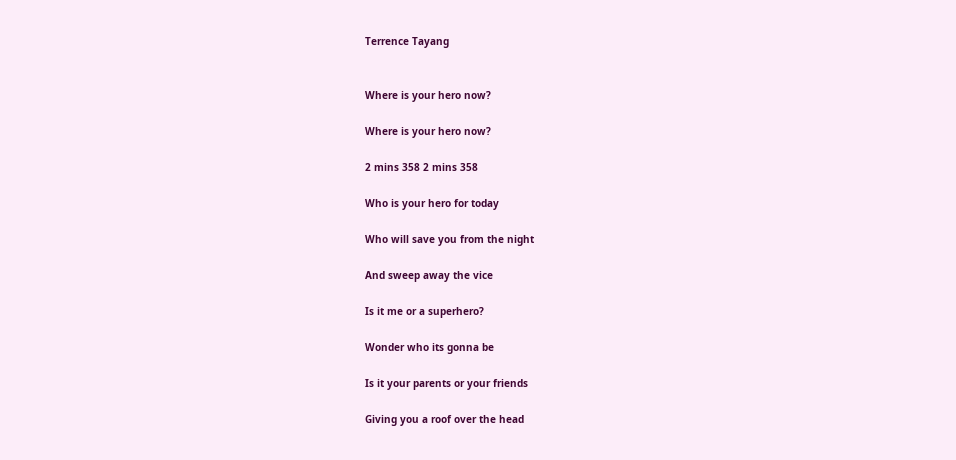Terrence Tayang


Where is your hero now?

Where is your hero now?

2 mins 358 2 mins 358

Who is your hero for today

Who will save you from the night

And sweep away the vice

Is it me or a superhero?

Wonder who its gonna be

Is it your parents or your friends

Giving you a roof over the head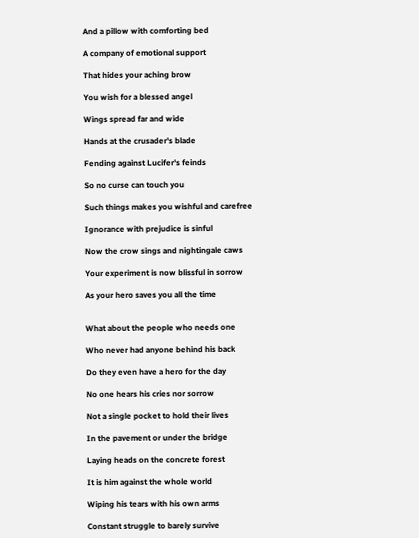And a pillow with comforting bed

A company of emotional support

That hides your aching brow

You wish for a blessed angel

Wings spread far and wide

Hands at the crusader's blade

Fending against Lucifer's feinds

So no curse can touch you

Such things makes you wishful and carefree

Ignorance with prejudice is sinful

Now the crow sings and nightingale caws

Your experiment is now blissful in sorrow

As your hero saves you all the time


What about the people who needs one

Who never had anyone behind his back

Do they even have a hero for the day

No one hears his cries nor sorrow

Not a single pocket to hold their lives

In the pavement or under the bridge

Laying heads on the concrete forest

It is him against the whole world

Wiping his tears with his own arms

Constant struggle to barely survive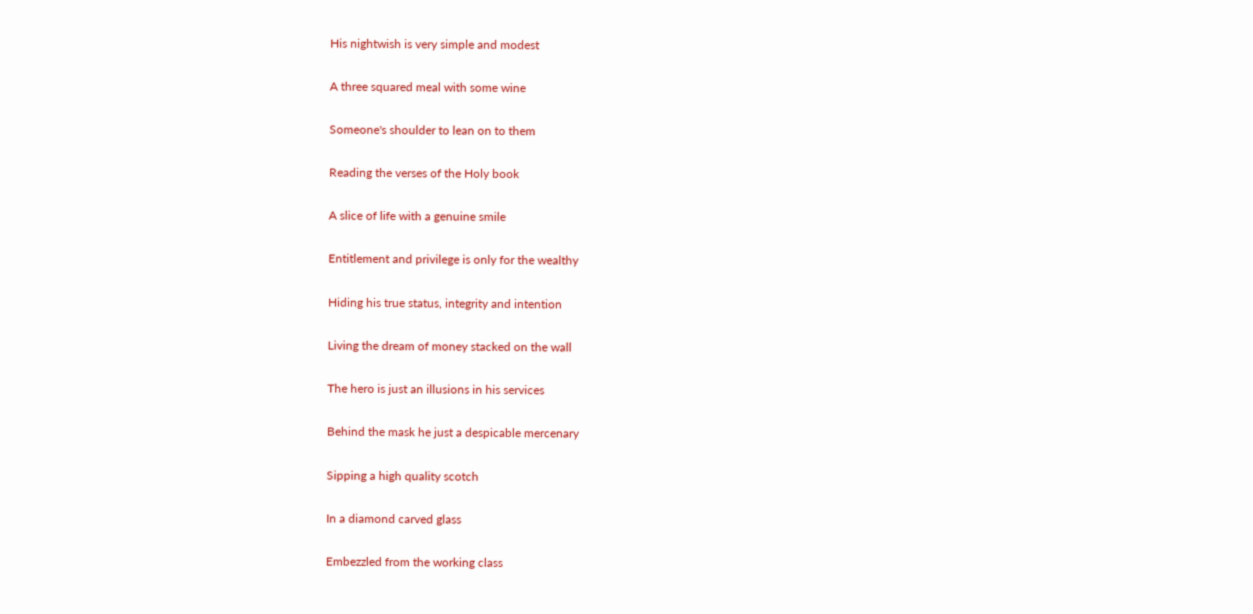His nightwish is very simple and modest

A three squared meal with some wine

Someone's shoulder to lean on to them

Reading the verses of the Holy book

A slice of life with a genuine smile

Entitlement and privilege is only for the wealthy

Hiding his true status, integrity and intention

Living the dream of money stacked on the wall

The hero is just an illusions in his services

Behind the mask he just a despicable mercenary

Sipping a high quality scotch

In a diamond carved glass

Embezzled from the working class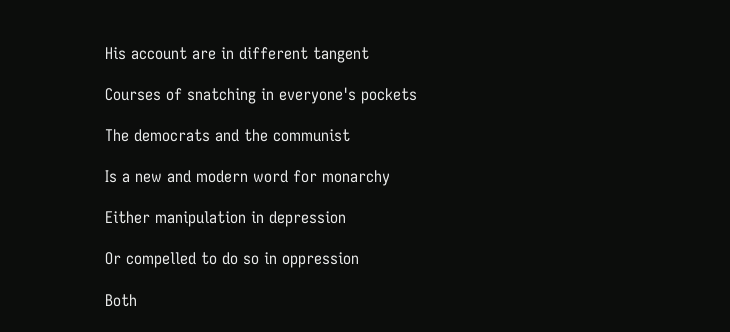His account are in different tangent

Courses of snatching in everyone's pockets

The democrats and the communist

Is a new and modern word for monarchy

Either manipulation in depression

Or compelled to do so in oppression

Both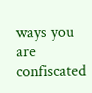ways you are confiscated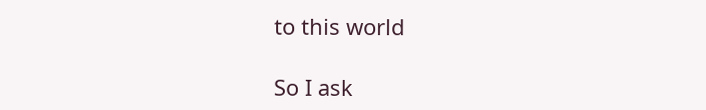to this world

So I ask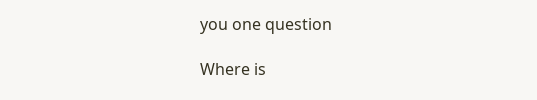you one question

Where is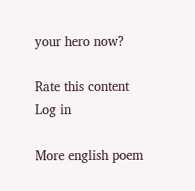your hero now?

Rate this content
Log in

More english poem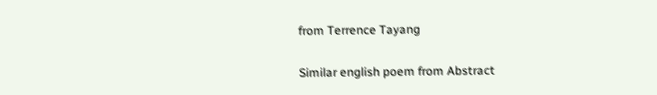from Terrence Tayang

Similar english poem from Abstract